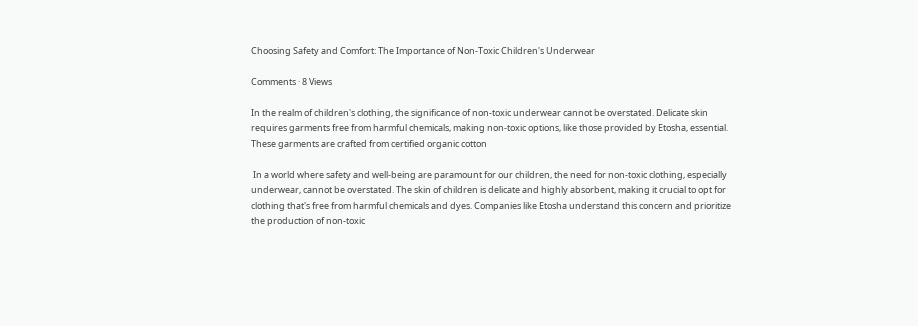Choosing Safety and Comfort: The Importance of Non-Toxic Children's Underwear

Comments · 8 Views

In the realm of children's clothing, the significance of non-toxic underwear cannot be overstated. Delicate skin requires garments free from harmful chemicals, making non-toxic options, like those provided by Etosha, essential. These garments are crafted from certified organic cotton

 In a world where safety and well-being are paramount for our children, the need for non-toxic clothing, especially underwear, cannot be overstated. The skin of children is delicate and highly absorbent, making it crucial to opt for clothing that's free from harmful chemicals and dyes. Companies like Etosha understand this concern and prioritize the production of non-toxic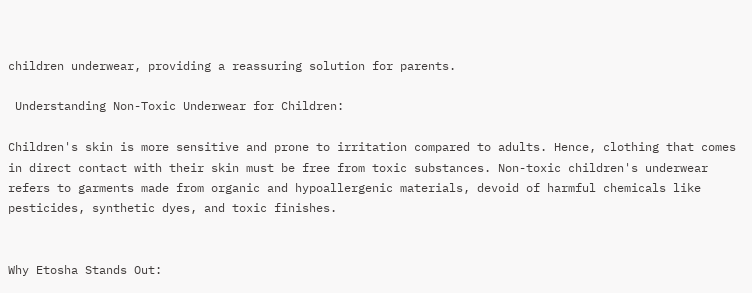children underwear, providing a reassuring solution for parents.

 Understanding Non-Toxic Underwear for Children:

Children's skin is more sensitive and prone to irritation compared to adults. Hence, clothing that comes in direct contact with their skin must be free from toxic substances. Non-toxic children's underwear refers to garments made from organic and hypoallergenic materials, devoid of harmful chemicals like pesticides, synthetic dyes, and toxic finishes.


Why Etosha Stands Out: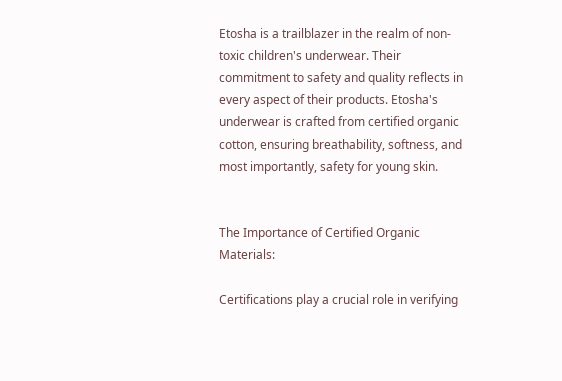Etosha is a trailblazer in the realm of non-toxic children's underwear. Their commitment to safety and quality reflects in every aspect of their products. Etosha's underwear is crafted from certified organic cotton, ensuring breathability, softness, and most importantly, safety for young skin.


The Importance of Certified Organic Materials:

Certifications play a crucial role in verifying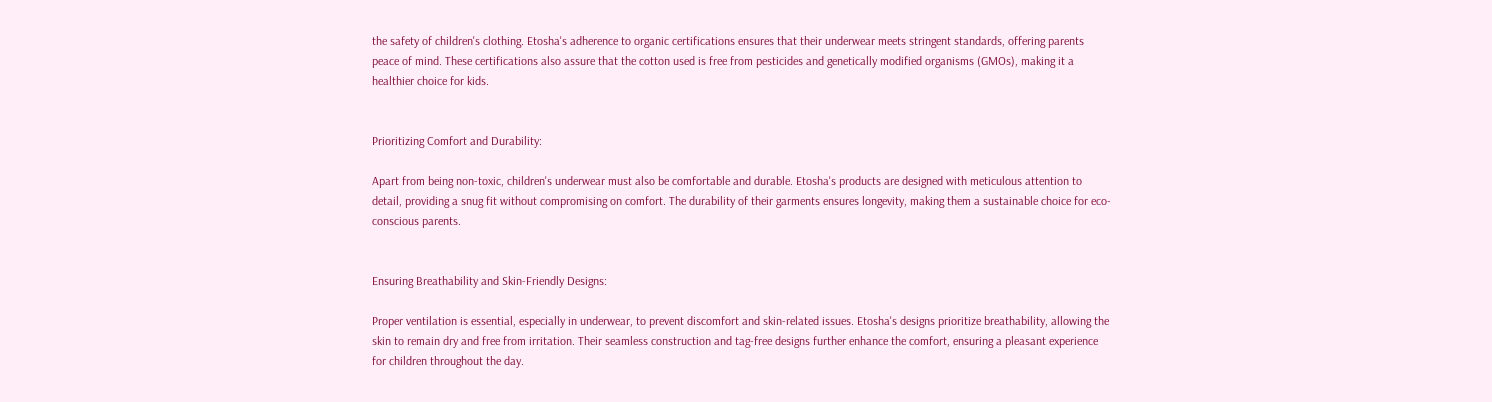the safety of children's clothing. Etosha's adherence to organic certifications ensures that their underwear meets stringent standards, offering parents peace of mind. These certifications also assure that the cotton used is free from pesticides and genetically modified organisms (GMOs), making it a healthier choice for kids.


Prioritizing Comfort and Durability:

Apart from being non-toxic, children's underwear must also be comfortable and durable. Etosha's products are designed with meticulous attention to detail, providing a snug fit without compromising on comfort. The durability of their garments ensures longevity, making them a sustainable choice for eco-conscious parents.


Ensuring Breathability and Skin-Friendly Designs:

Proper ventilation is essential, especially in underwear, to prevent discomfort and skin-related issues. Etosha's designs prioritize breathability, allowing the skin to remain dry and free from irritation. Their seamless construction and tag-free designs further enhance the comfort, ensuring a pleasant experience for children throughout the day.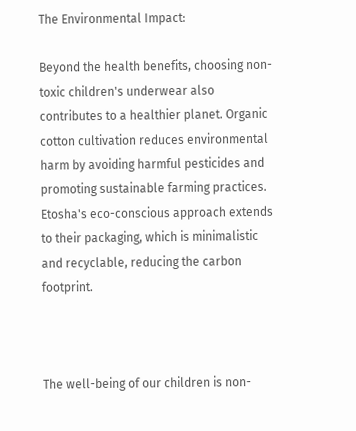The Environmental Impact:

Beyond the health benefits, choosing non-toxic children's underwear also contributes to a healthier planet. Organic cotton cultivation reduces environmental harm by avoiding harmful pesticides and promoting sustainable farming practices. Etosha's eco-conscious approach extends to their packaging, which is minimalistic and recyclable, reducing the carbon footprint.



The well-being of our children is non-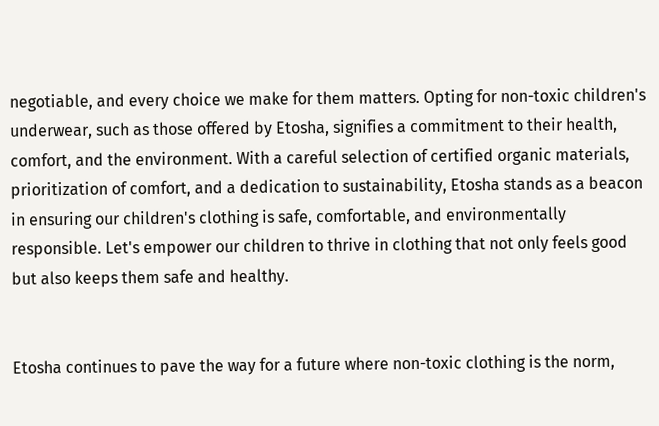negotiable, and every choice we make for them matters. Opting for non-toxic children's underwear, such as those offered by Etosha, signifies a commitment to their health, comfort, and the environment. With a careful selection of certified organic materials, prioritization of comfort, and a dedication to sustainability, Etosha stands as a beacon in ensuring our children's clothing is safe, comfortable, and environmentally responsible. Let's empower our children to thrive in clothing that not only feels good but also keeps them safe and healthy.


Etosha continues to pave the way for a future where non-toxic clothing is the norm,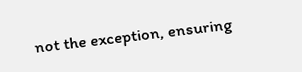not the exception, ensuring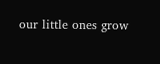our little ones grow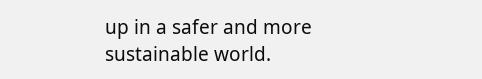up in a safer and more sustainable world.